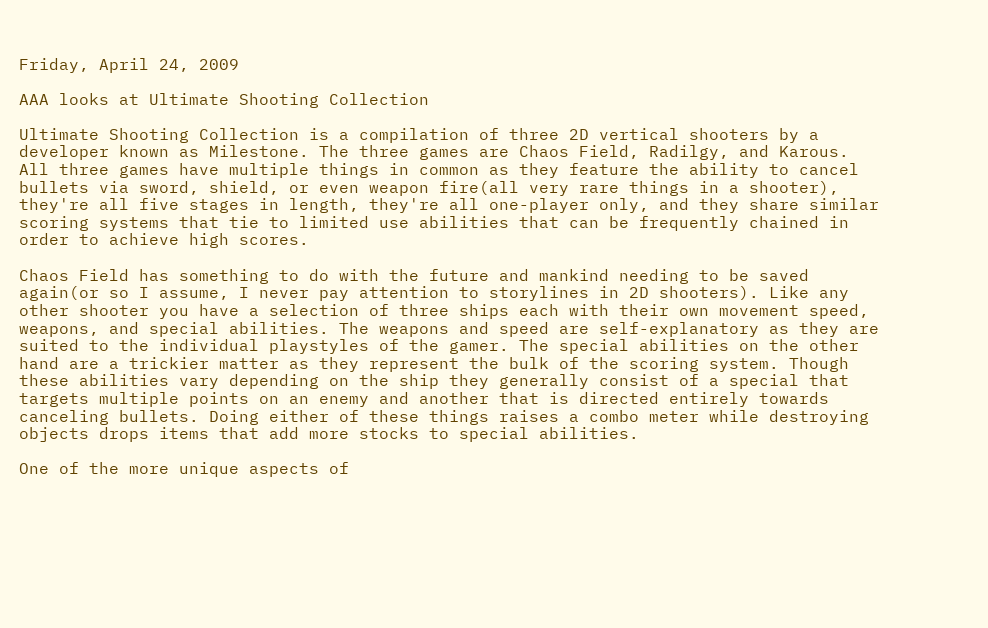Friday, April 24, 2009

AAA looks at Ultimate Shooting Collection

Ultimate Shooting Collection is a compilation of three 2D vertical shooters by a developer known as Milestone. The three games are Chaos Field, Radilgy, and Karous. All three games have multiple things in common as they feature the ability to cancel bullets via sword, shield, or even weapon fire(all very rare things in a shooter), they're all five stages in length, they're all one-player only, and they share similar scoring systems that tie to limited use abilities that can be frequently chained in order to achieve high scores.

Chaos Field has something to do with the future and mankind needing to be saved again(or so I assume, I never pay attention to storylines in 2D shooters). Like any other shooter you have a selection of three ships each with their own movement speed, weapons, and special abilities. The weapons and speed are self-explanatory as they are suited to the individual playstyles of the gamer. The special abilities on the other hand are a trickier matter as they represent the bulk of the scoring system. Though these abilities vary depending on the ship they generally consist of a special that targets multiple points on an enemy and another that is directed entirely towards canceling bullets. Doing either of these things raises a combo meter while destroying objects drops items that add more stocks to special abilities.

One of the more unique aspects of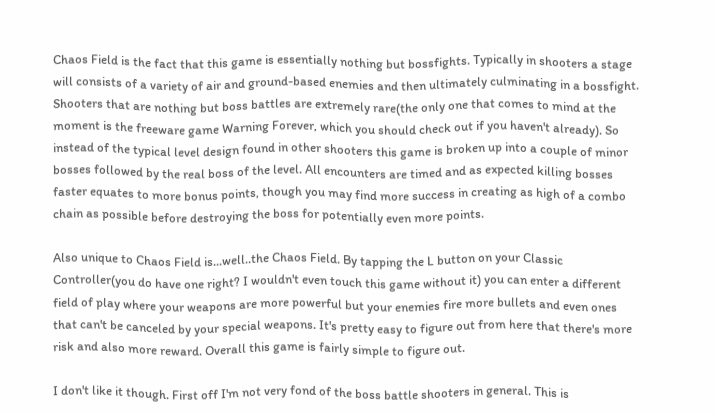Chaos Field is the fact that this game is essentially nothing but bossfights. Typically in shooters a stage will consists of a variety of air and ground-based enemies and then ultimately culminating in a bossfight. Shooters that are nothing but boss battles are extremely rare(the only one that comes to mind at the moment is the freeware game Warning Forever, which you should check out if you haven't already). So instead of the typical level design found in other shooters this game is broken up into a couple of minor bosses followed by the real boss of the level. All encounters are timed and as expected killing bosses faster equates to more bonus points, though you may find more success in creating as high of a combo chain as possible before destroying the boss for potentially even more points.

Also unique to Chaos Field is...well..the Chaos Field. By tapping the L button on your Classic Controller(you do have one right? I wouldn't even touch this game without it) you can enter a different field of play where your weapons are more powerful but your enemies fire more bullets and even ones that can't be canceled by your special weapons. It's pretty easy to figure out from here that there's more risk and also more reward. Overall this game is fairly simple to figure out.

I don't like it though. First off I'm not very fond of the boss battle shooters in general. This is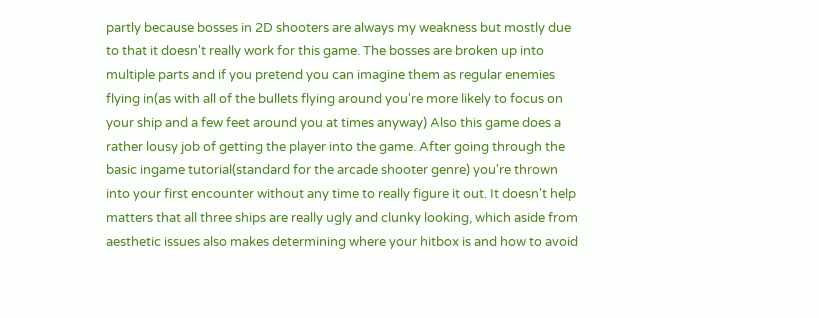partly because bosses in 2D shooters are always my weakness but mostly due to that it doesn't really work for this game. The bosses are broken up into multiple parts and if you pretend you can imagine them as regular enemies flying in(as with all of the bullets flying around you're more likely to focus on your ship and a few feet around you at times anyway) Also this game does a rather lousy job of getting the player into the game. After going through the basic ingame tutorial(standard for the arcade shooter genre) you're thrown into your first encounter without any time to really figure it out. It doesn't help matters that all three ships are really ugly and clunky looking, which aside from aesthetic issues also makes determining where your hitbox is and how to avoid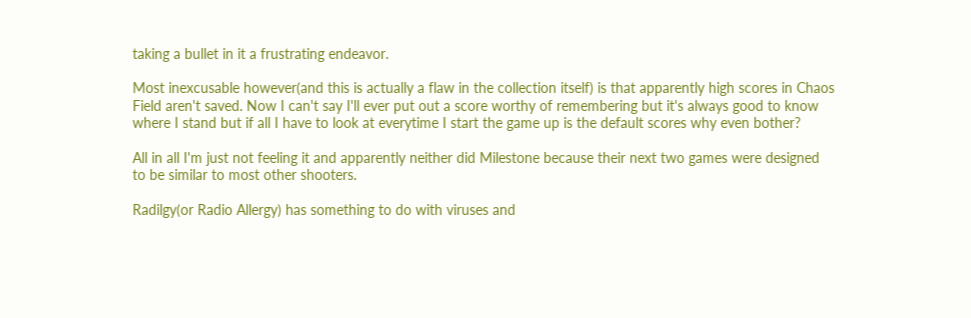taking a bullet in it a frustrating endeavor.

Most inexcusable however(and this is actually a flaw in the collection itself) is that apparently high scores in Chaos Field aren't saved. Now I can't say I'll ever put out a score worthy of remembering but it's always good to know where I stand but if all I have to look at everytime I start the game up is the default scores why even bother?

All in all I'm just not feeling it and apparently neither did Milestone because their next two games were designed to be similar to most other shooters.

Radilgy(or Radio Allergy) has something to do with viruses and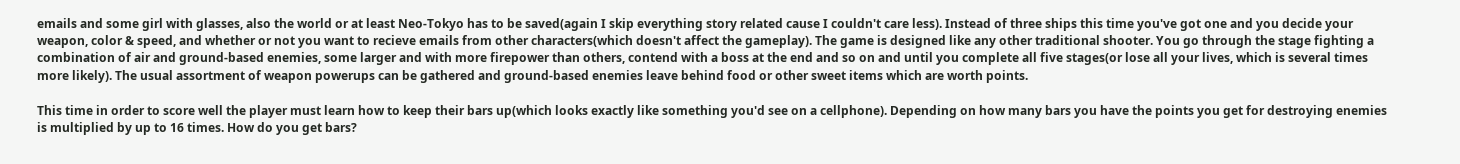emails and some girl with glasses, also the world or at least Neo-Tokyo has to be saved(again I skip everything story related cause I couldn't care less). Instead of three ships this time you've got one and you decide your weapon, color & speed, and whether or not you want to recieve emails from other characters(which doesn't affect the gameplay). The game is designed like any other traditional shooter. You go through the stage fighting a combination of air and ground-based enemies, some larger and with more firepower than others, contend with a boss at the end and so on and until you complete all five stages(or lose all your lives, which is several times more likely). The usual assortment of weapon powerups can be gathered and ground-based enemies leave behind food or other sweet items which are worth points.

This time in order to score well the player must learn how to keep their bars up(which looks exactly like something you'd see on a cellphone). Depending on how many bars you have the points you get for destroying enemies is multiplied by up to 16 times. How do you get bars?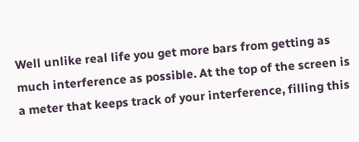Well unlike real life you get more bars from getting as much interference as possible. At the top of the screen is a meter that keeps track of your interference, filling this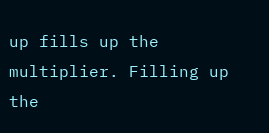up fills up the multiplier. Filling up the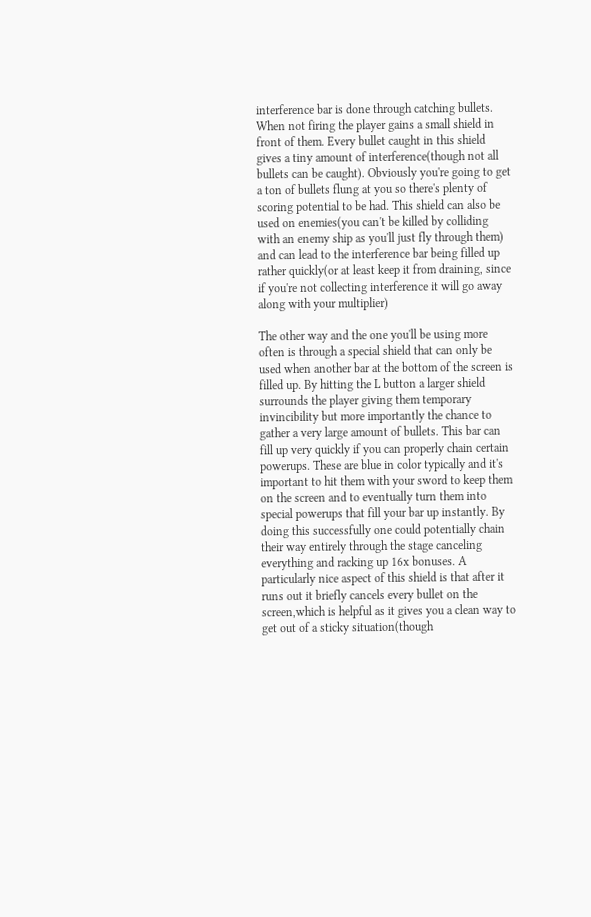interference bar is done through catching bullets. When not firing the player gains a small shield in front of them. Every bullet caught in this shield gives a tiny amount of interference(though not all bullets can be caught). Obviously you're going to get a ton of bullets flung at you so there's plenty of scoring potential to be had. This shield can also be used on enemies(you can't be killed by colliding with an enemy ship as you'll just fly through them) and can lead to the interference bar being filled up rather quickly(or at least keep it from draining, since if you're not collecting interference it will go away along with your multiplier)

The other way and the one you'll be using more often is through a special shield that can only be used when another bar at the bottom of the screen is filled up. By hitting the L button a larger shield surrounds the player giving them temporary invincibility but more importantly the chance to gather a very large amount of bullets. This bar can fill up very quickly if you can properly chain certain powerups. These are blue in color typically and it's important to hit them with your sword to keep them on the screen and to eventually turn them into special powerups that fill your bar up instantly. By doing this successfully one could potentially chain their way entirely through the stage canceling everything and racking up 16x bonuses. A particularly nice aspect of this shield is that after it runs out it briefly cancels every bullet on the screen,which is helpful as it gives you a clean way to get out of a sticky situation(though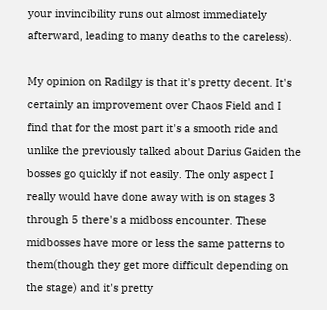your invincibility runs out almost immediately afterward, leading to many deaths to the careless).

My opinion on Radilgy is that it's pretty decent. It's certainly an improvement over Chaos Field and I find that for the most part it's a smooth ride and unlike the previously talked about Darius Gaiden the bosses go quickly if not easily. The only aspect I really would have done away with is on stages 3 through 5 there's a midboss encounter. These midbosses have more or less the same patterns to them(though they get more difficult depending on the stage) and it's pretty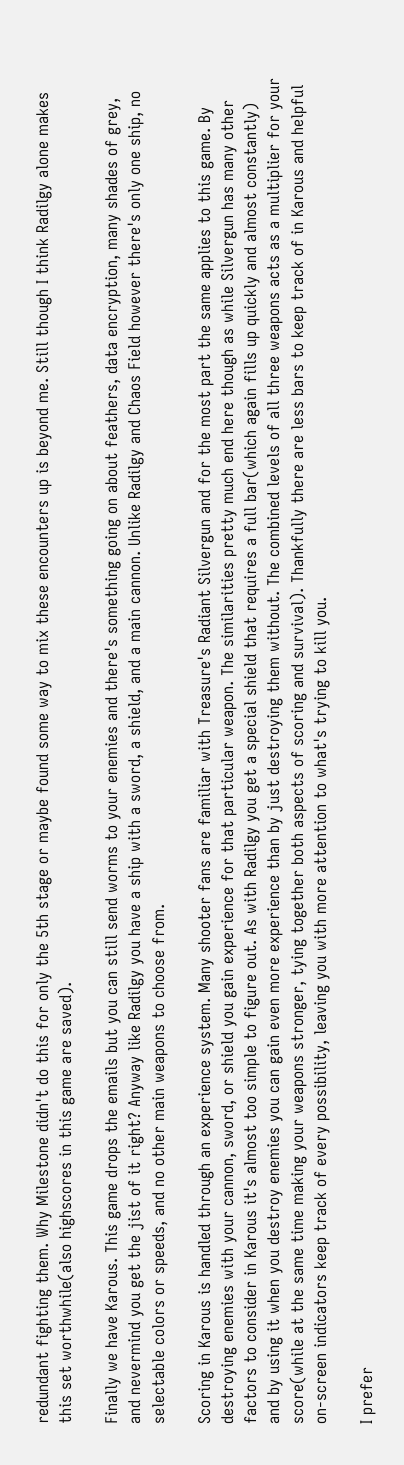redundant fighting them. Why Milestone didn't do this for only the 5th stage or maybe found some way to mix these encounters up is beyond me. Still though I think Radilgy alone makes this set worthwhile(also highscores in this game are saved).

Finally we have Karous. This game drops the emails but you can still send worms to your enemies and there's something going on about feathers, data encryption, many shades of grey, and nevermind you get the jist of it right? Anyway like Radilgy you have a ship with a sword, a shield, and a main cannon. Unlike Radilgy and Chaos Field however there's only one ship, no selectable colors or speeds, and no other main weapons to choose from.

Scoring in Karous is handled through an experience system. Many shooter fans are familiar with Treasure's Radiant Silvergun and for the most part the same applies to this game. By destroying enemies with your cannon, sword, or shield you gain experience for that particular weapon. The similarities pretty much end here though as while Silvergun has many other factors to consider in Karous it's almost too simple to figure out. As with Radilgy you get a special shield that requires a full bar(which again fills up quickly and almost constantly) and by using it when you destroy enemies you can gain even more experience than by just destroying them without. The combined levels of all three weapons acts as a multiplier for your score(while at the same time making your weapons stronger, tying together both aspects of scoring and survival). Thankfully there are less bars to keep track of in Karous and helpful on-screen indicators keep track of every possibility, leaving you with more attention to what's trying to kill you.

I prefer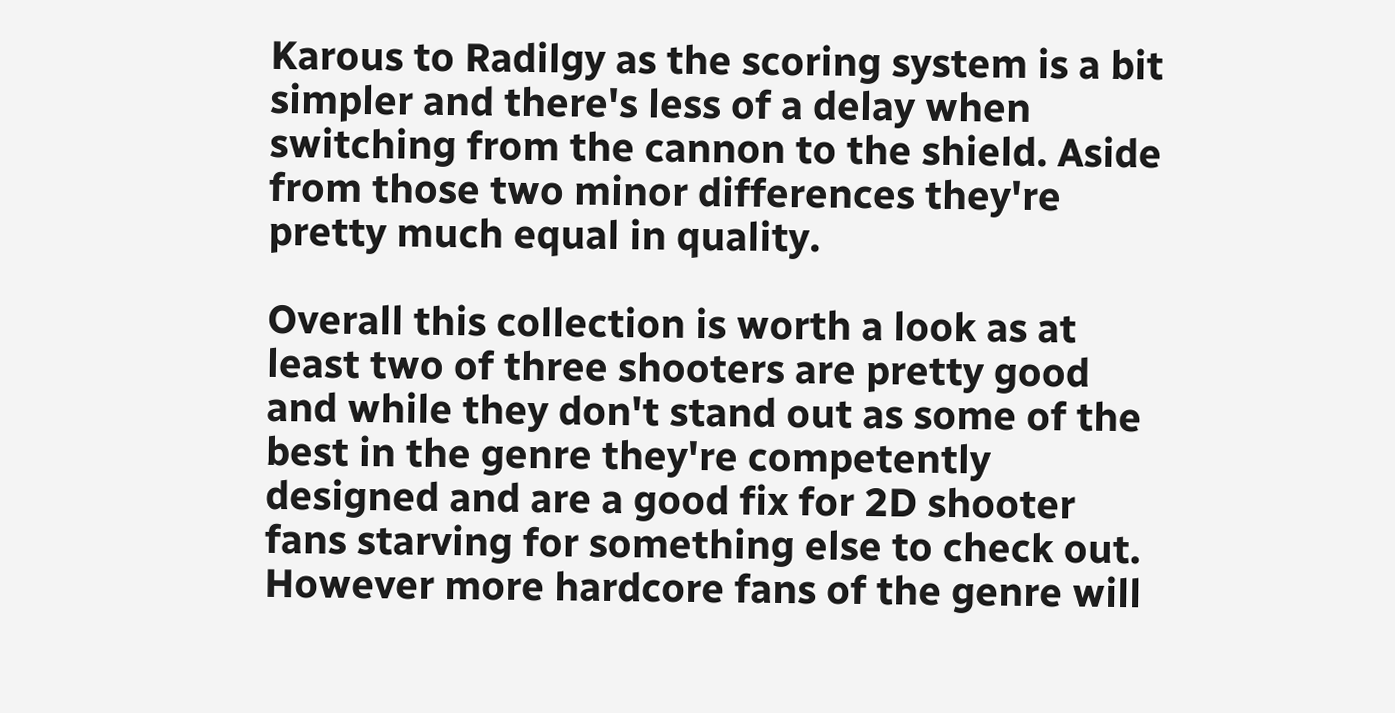Karous to Radilgy as the scoring system is a bit simpler and there's less of a delay when switching from the cannon to the shield. Aside from those two minor differences they're pretty much equal in quality.

Overall this collection is worth a look as at least two of three shooters are pretty good and while they don't stand out as some of the best in the genre they're competently designed and are a good fix for 2D shooter fans starving for something else to check out. However more hardcore fans of the genre will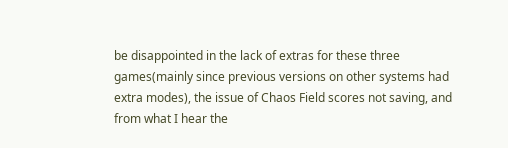be disappointed in the lack of extras for these three games(mainly since previous versions on other systems had extra modes), the issue of Chaos Field scores not saving, and from what I hear the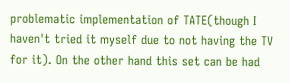problematic implementation of TATE(though I haven't tried it myself due to not having the TV for it). On the other hand this set can be had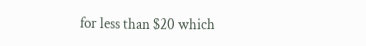for less than $20 which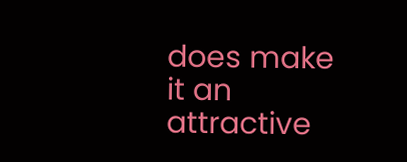does make it an attractive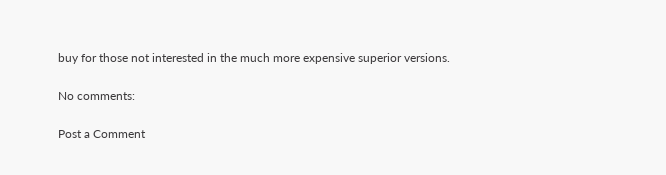buy for those not interested in the much more expensive superior versions.

No comments:

Post a Comment